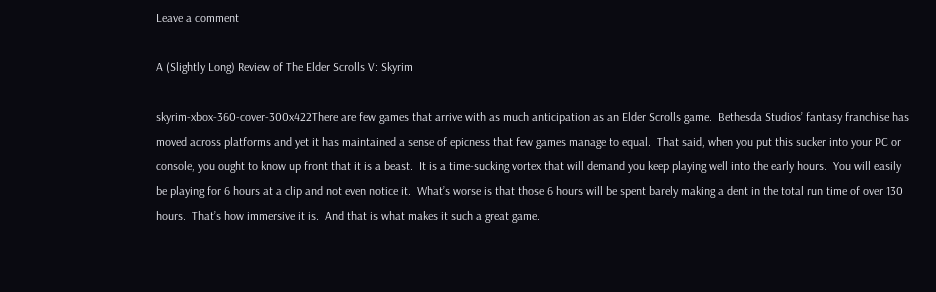Leave a comment

A (Slightly Long) Review of The Elder Scrolls V: Skyrim

skyrim-xbox-360-cover-300x422There are few games that arrive with as much anticipation as an Elder Scrolls game.  Bethesda Studios’ fantasy franchise has moved across platforms and yet it has maintained a sense of epicness that few games manage to equal.  That said, when you put this sucker into your PC or console, you ought to know up front that it is a beast.  It is a time-sucking vortex that will demand you keep playing well into the early hours.  You will easily be playing for 6 hours at a clip and not even notice it.  What’s worse is that those 6 hours will be spent barely making a dent in the total run time of over 130 hours.  That’s how immersive it is.  And that is what makes it such a great game.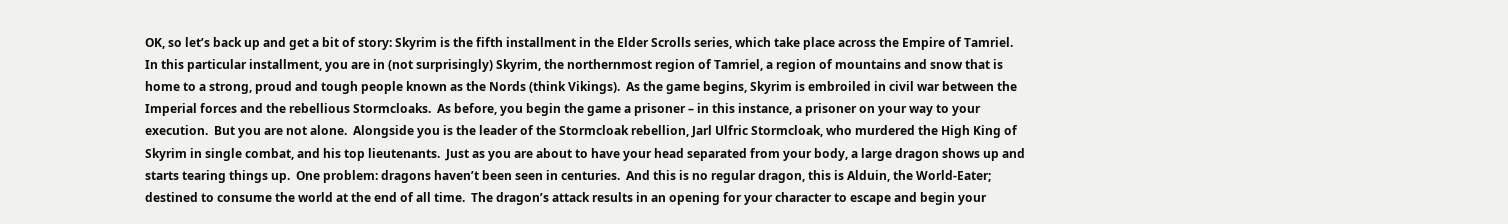OK, so let’s back up and get a bit of story: Skyrim is the fifth installment in the Elder Scrolls series, which take place across the Empire of Tamriel.  In this particular installment, you are in (not surprisingly) Skyrim, the northernmost region of Tamriel, a region of mountains and snow that is home to a strong, proud and tough people known as the Nords (think Vikings).  As the game begins, Skyrim is embroiled in civil war between the Imperial forces and the rebellious Stormcloaks.  As before, you begin the game a prisoner – in this instance, a prisoner on your way to your execution.  But you are not alone.  Alongside you is the leader of the Stormcloak rebellion, Jarl Ulfric Stormcloak, who murdered the High King of Skyrim in single combat, and his top lieutenants.  Just as you are about to have your head separated from your body, a large dragon shows up and starts tearing things up.  One problem: dragons haven’t been seen in centuries.  And this is no regular dragon, this is Alduin, the World-Eater; destined to consume the world at the end of all time.  The dragon’s attack results in an opening for your character to escape and begin your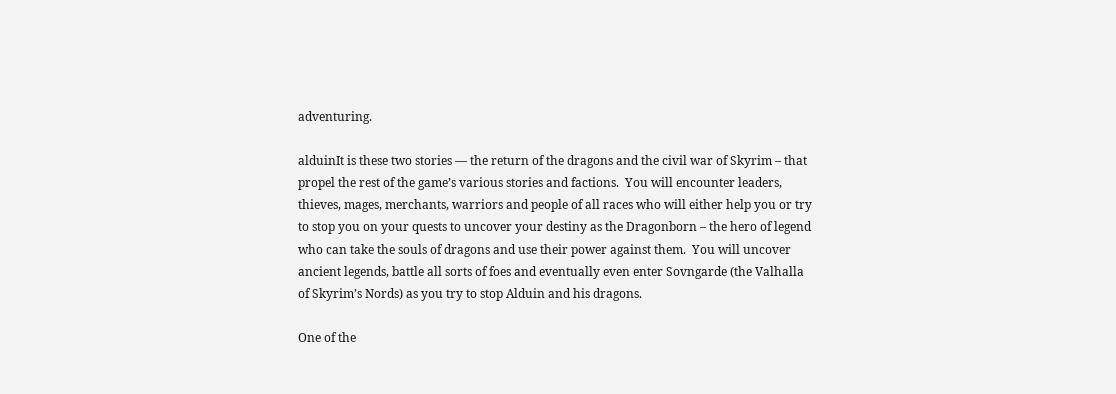adventuring.

alduinIt is these two stories — the return of the dragons and the civil war of Skyrim – that propel the rest of the game’s various stories and factions.  You will encounter leaders, thieves, mages, merchants, warriors and people of all races who will either help you or try to stop you on your quests to uncover your destiny as the Dragonborn – the hero of legend who can take the souls of dragons and use their power against them.  You will uncover ancient legends, battle all sorts of foes and eventually even enter Sovngarde (the Valhalla of Skyrim’s Nords) as you try to stop Alduin and his dragons.

One of the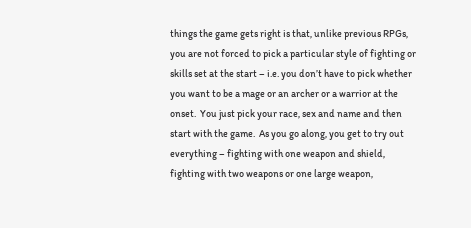things the game gets right is that, unlike previous RPGs, you are not forced to pick a particular style of fighting or skills set at the start – i.e. you don’t have to pick whether you want to be a mage or an archer or a warrior at the onset.  You just pick your race, sex and name and then start with the game.  As you go along, you get to try out everything – fighting with one weapon and shield, fighting with two weapons or one large weapon,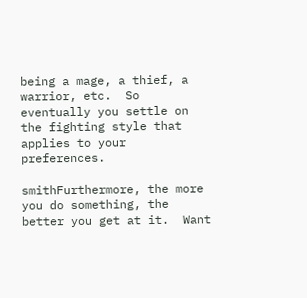being a mage, a thief, a warrior, etc.  So eventually you settle on the fighting style that applies to your preferences.

smithFurthermore, the more you do something, the better you get at it.  Want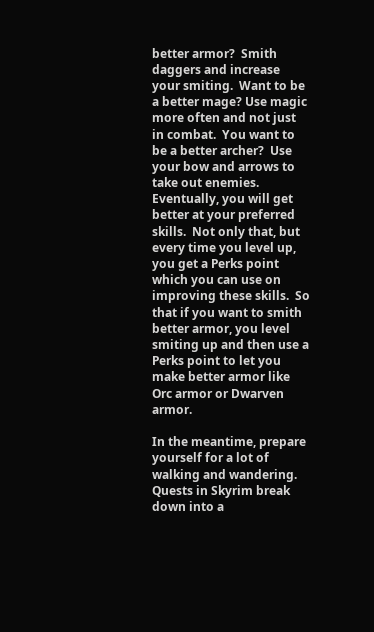better armor?  Smith daggers and increase your smiting.  Want to be a better mage? Use magic more often and not just in combat.  You want to be a better archer?  Use your bow and arrows to take out enemies.  Eventually, you will get better at your preferred skills.  Not only that, but every time you level up, you get a Perks point which you can use on improving these skills.  So that if you want to smith better armor, you level smiting up and then use a Perks point to let you make better armor like Orc armor or Dwarven armor.

In the meantime, prepare yourself for a lot of walking and wandering.  Quests in Skyrim break down into a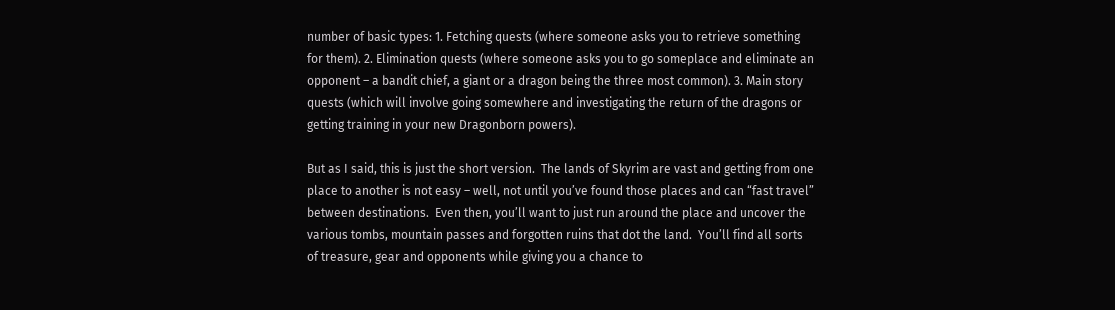number of basic types: 1. Fetching quests (where someone asks you to retrieve something for them). 2. Elimination quests (where someone asks you to go someplace and eliminate an opponent – a bandit chief, a giant or a dragon being the three most common). 3. Main story quests (which will involve going somewhere and investigating the return of the dragons or getting training in your new Dragonborn powers).

But as I said, this is just the short version.  The lands of Skyrim are vast and getting from one place to another is not easy – well, not until you’ve found those places and can “fast travel” between destinations.  Even then, you’ll want to just run around the place and uncover the various tombs, mountain passes and forgotten ruins that dot the land.  You’ll find all sorts of treasure, gear and opponents while giving you a chance to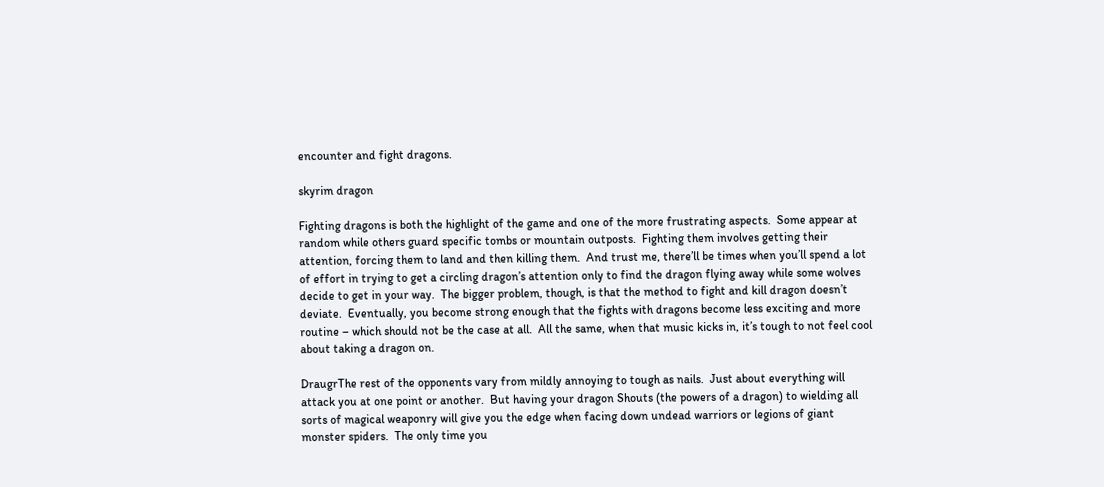encounter and fight dragons.

skyrim dragon

Fighting dragons is both the highlight of the game and one of the more frustrating aspects.  Some appear at random while others guard specific tombs or mountain outposts.  Fighting them involves getting their attention, forcing them to land and then killing them.  And trust me, there’ll be times when you’ll spend a lot of effort in trying to get a circling dragon’s attention only to find the dragon flying away while some wolves decide to get in your way.  The bigger problem, though, is that the method to fight and kill dragon doesn’t deviate.  Eventually, you become strong enough that the fights with dragons become less exciting and more routine – which should not be the case at all.  All the same, when that music kicks in, it’s tough to not feel cool about taking a dragon on.

DraugrThe rest of the opponents vary from mildly annoying to tough as nails.  Just about everything will attack you at one point or another.  But having your dragon Shouts (the powers of a dragon) to wielding all sorts of magical weaponry will give you the edge when facing down undead warriors or legions of giant monster spiders.  The only time you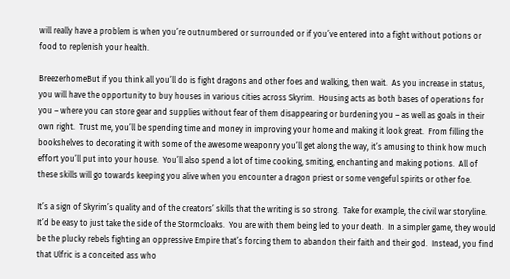will really have a problem is when you’re outnumbered or surrounded or if you’ve entered into a fight without potions or food to replenish your health.

BreezerhomeBut if you think all you’ll do is fight dragons and other foes and walking, then wait.  As you increase in status, you will have the opportunity to buy houses in various cities across Skyrim.  Housing acts as both bases of operations for you – where you can store gear and supplies without fear of them disappearing or burdening you – as well as goals in their own right.  Trust me, you’ll be spending time and money in improving your home and making it look great.  From filling the bookshelves to decorating it with some of the awesome weaponry you’ll get along the way, it’s amusing to think how much effort you’ll put into your house.  You’ll also spend a lot of time cooking, smiting, enchanting and making potions.  All of these skills will go towards keeping you alive when you encounter a dragon priest or some vengeful spirits or other foe.

It’s a sign of Skyrim’s quality and of the creators’ skills that the writing is so strong.  Take for example, the civil war storyline.  It’d be easy to just take the side of the Stormcloaks.  You are with them being led to your death.  In a simpler game, they would be the plucky rebels fighting an oppressive Empire that’s forcing them to abandon their faith and their god.  Instead, you find that Ulfric is a conceited ass who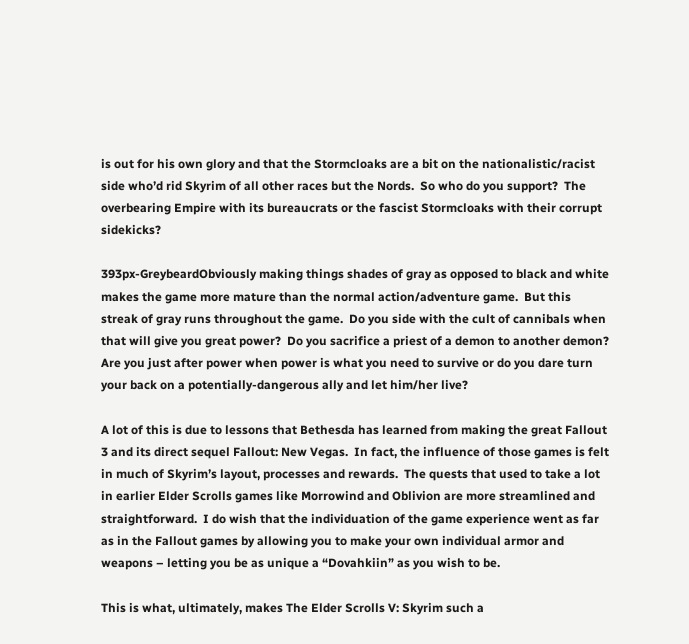is out for his own glory and that the Stormcloaks are a bit on the nationalistic/racist side who’d rid Skyrim of all other races but the Nords.  So who do you support?  The overbearing Empire with its bureaucrats or the fascist Stormcloaks with their corrupt sidekicks?

393px-GreybeardObviously making things shades of gray as opposed to black and white makes the game more mature than the normal action/adventure game.  But this streak of gray runs throughout the game.  Do you side with the cult of cannibals when that will give you great power?  Do you sacrifice a priest of a demon to another demon?  Are you just after power when power is what you need to survive or do you dare turn your back on a potentially-dangerous ally and let him/her live?

A lot of this is due to lessons that Bethesda has learned from making the great Fallout 3 and its direct sequel Fallout: New Vegas.  In fact, the influence of those games is felt in much of Skyrim’s layout, processes and rewards.  The quests that used to take a lot in earlier Elder Scrolls games like Morrowind and Oblivion are more streamlined and straightforward.  I do wish that the individuation of the game experience went as far as in the Fallout games by allowing you to make your own individual armor and weapons – letting you be as unique a “Dovahkiin” as you wish to be.

This is what, ultimately, makes The Elder Scrolls V: Skyrim such a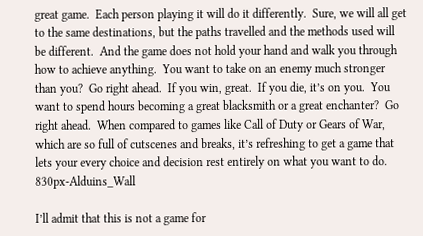great game.  Each person playing it will do it differently.  Sure, we will all get to the same destinations, but the paths travelled and the methods used will be different.  And the game does not hold your hand and walk you through how to achieve anything.  You want to take on an enemy much stronger than you?  Go right ahead.  If you win, great.  If you die, it’s on you.  You want to spend hours becoming a great blacksmith or a great enchanter?  Go right ahead.  When compared to games like Call of Duty or Gears of War, which are so full of cutscenes and breaks, it’s refreshing to get a game that lets your every choice and decision rest entirely on what you want to do. 830px-Alduins_Wall

I’ll admit that this is not a game for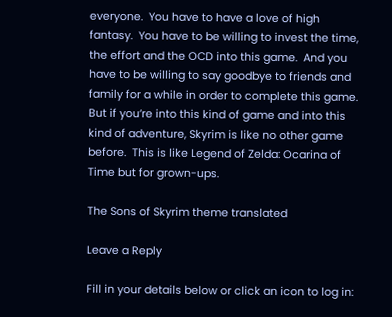everyone.  You have to have a love of high fantasy.  You have to be willing to invest the time, the effort and the OCD into this game.  And you have to be willing to say goodbye to friends and family for a while in order to complete this game.  But if you’re into this kind of game and into this kind of adventure, Skyrim is like no other game before.  This is like Legend of Zelda: Ocarina of Time but for grown-ups.

The Sons of Skyrim theme translated

Leave a Reply

Fill in your details below or click an icon to log in: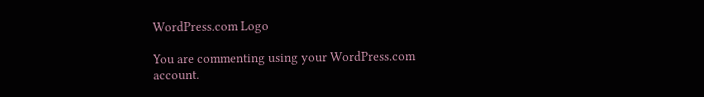WordPress.com Logo

You are commenting using your WordPress.com account.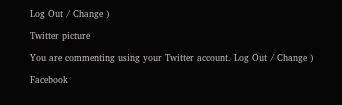Log Out / Change )

Twitter picture

You are commenting using your Twitter account. Log Out / Change )

Facebook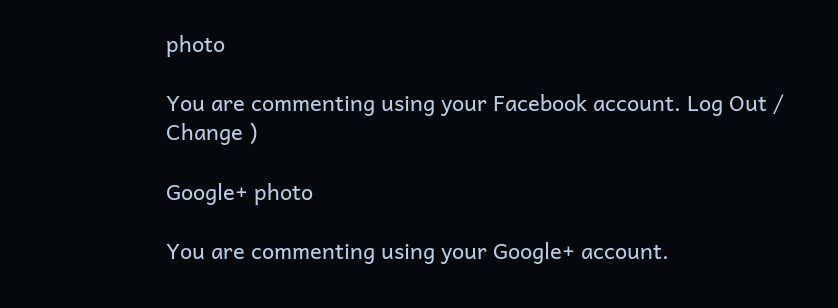photo

You are commenting using your Facebook account. Log Out / Change )

Google+ photo

You are commenting using your Google+ account.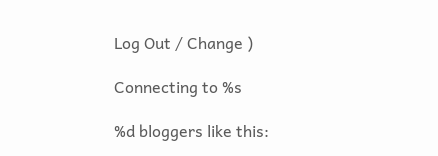Log Out / Change )

Connecting to %s

%d bloggers like this: